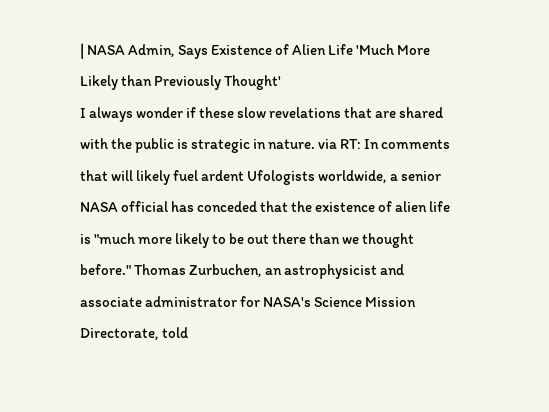| NASA Admin, Says Existence of Alien Life 'Much More Likely than Previously Thought'
I always wonder if these slow revelations that are shared with the public is strategic in nature. via RT: In comments that will likely fuel ardent Ufologists worldwide, a senior NASA official has conceded that the existence of alien life is "much more likely to be out there than we thought before." Thomas Zurbuchen, an astrophysicist and associate administrator for NASA's Science Mission Directorate, told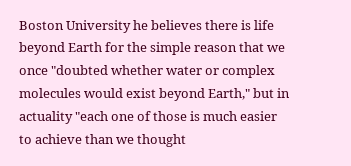Boston University he believes there is life beyond Earth for the simple reason that we once "doubted whether water or complex molecules would exist beyond Earth," but in actuality "each one of those is much easier to achieve than we thought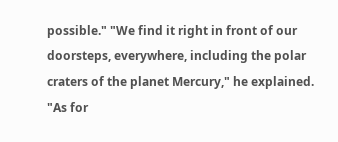possible." "We find it right in front of our doorsteps, everywhere, including the polar craters of the planet Mercury," he explained. "As for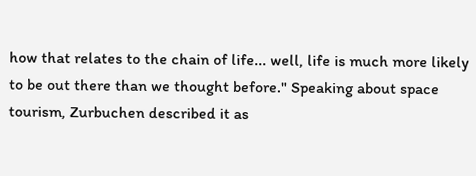how that relates to the chain of life... well, life is much more likely to be out there than we thought before." Speaking about space tourism, Zurbuchen described it as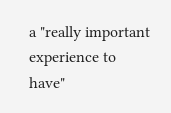a "really important experience to have"